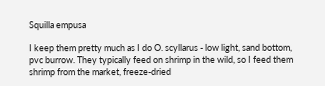Squilla empusa

I keep them pretty much as I do O. scyllarus - low light, sand bottom, pvc burrow. They typically feed on shrimp in the wild, so I feed them shrimp from the market, freeze-dried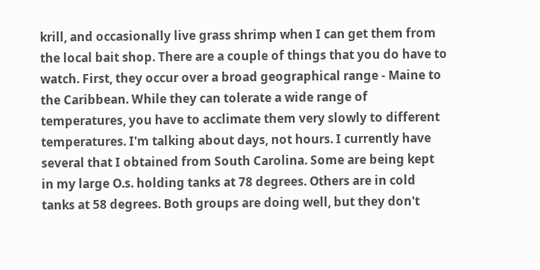krill, and occasionally live grass shrimp when I can get them from the local bait shop. There are a couple of things that you do have to watch. First, they occur over a broad geographical range - Maine to the Caribbean. While they can tolerate a wide range of temperatures, you have to acclimate them very slowly to different temperatures. I'm talking about days, not hours. I currently have several that I obtained from South Carolina. Some are being kept in my large O.s. holding tanks at 78 degrees. Others are in cold tanks at 58 degrees. Both groups are doing well, but they don't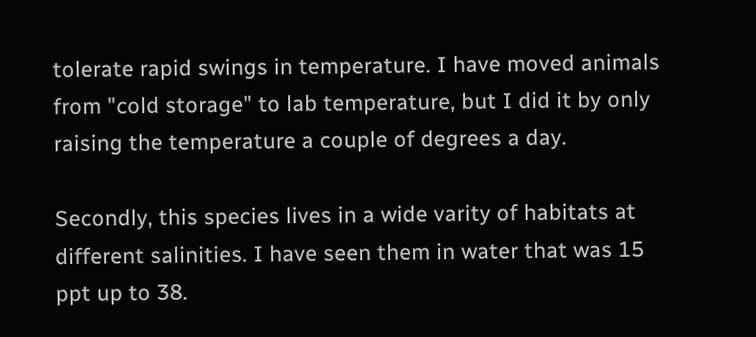tolerate rapid swings in temperature. I have moved animals from "cold storage" to lab temperature, but I did it by only raising the temperature a couple of degrees a day.

Secondly, this species lives in a wide varity of habitats at different salinities. I have seen them in water that was 15 ppt up to 38.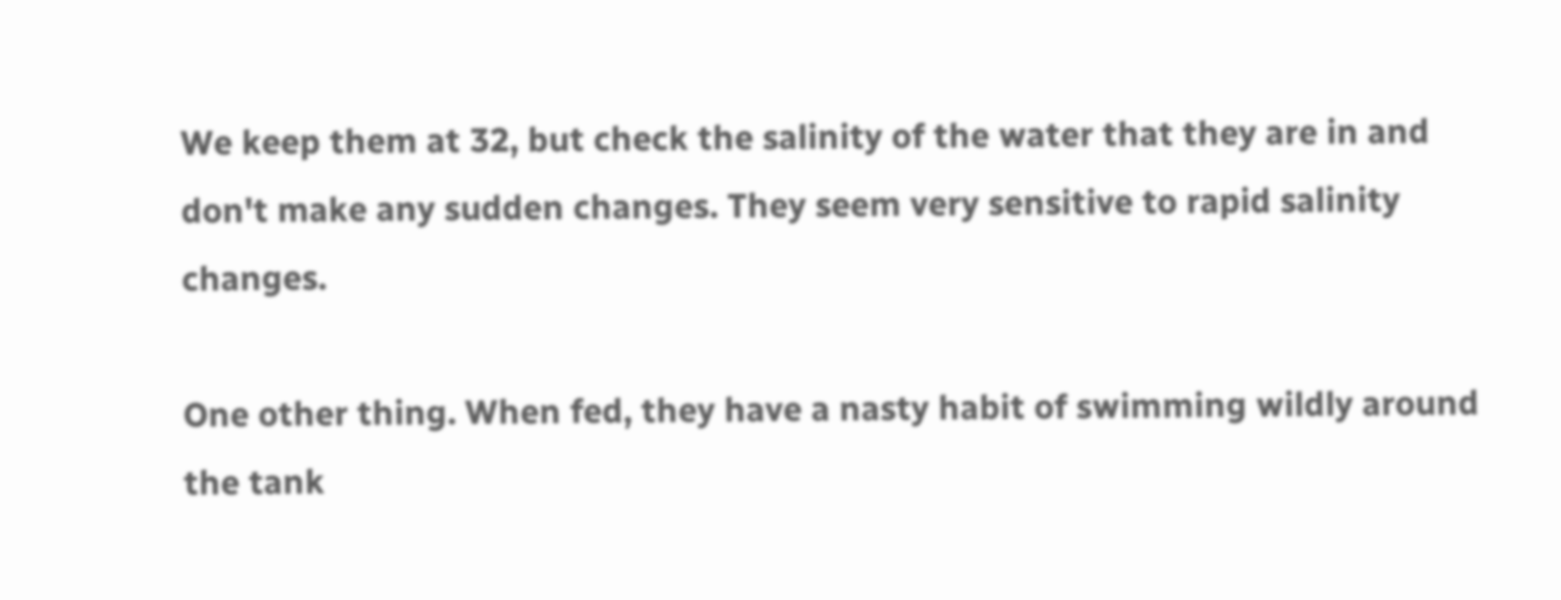We keep them at 32, but check the salinity of the water that they are in and don't make any sudden changes. They seem very sensitive to rapid salinity changes.

One other thing. When fed, they have a nasty habit of swimming wildly around the tank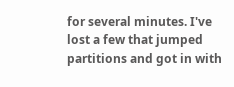for several minutes. I've lost a few that jumped partitions and got in with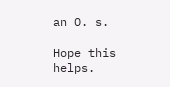an O. s.

Hope this helps.